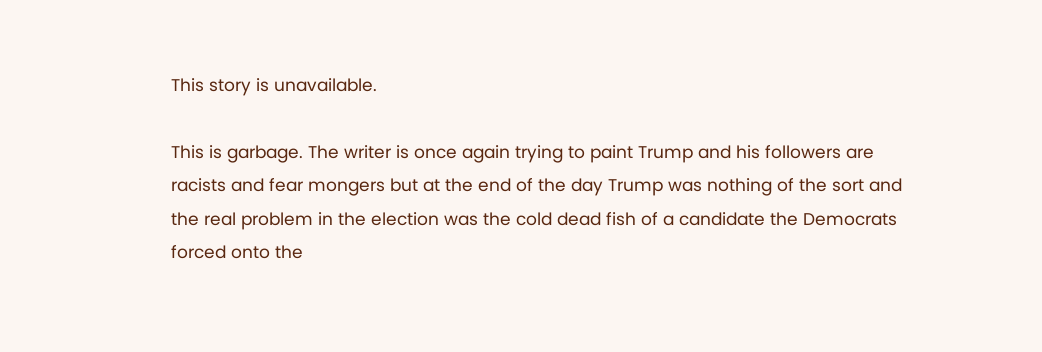This story is unavailable.

This is garbage. The writer is once again trying to paint Trump and his followers are racists and fear mongers but at the end of the day Trump was nothing of the sort and the real problem in the election was the cold dead fish of a candidate the Democrats forced onto the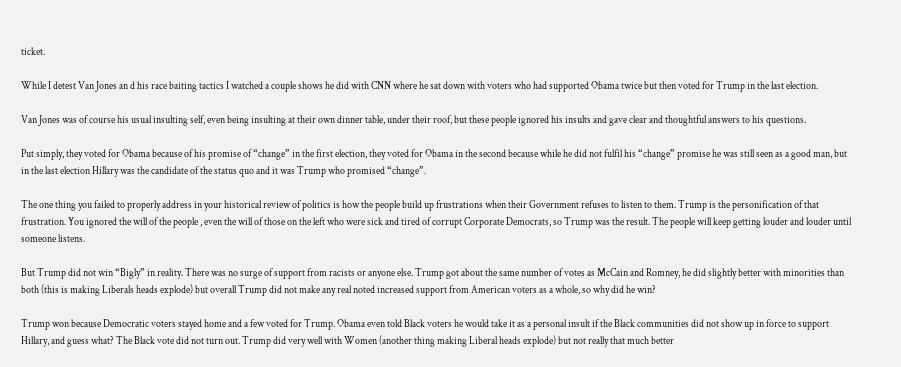ticket.

While I detest Van Jones an d his race baiting tactics I watched a couple shows he did with CNN where he sat down with voters who had supported Obama twice but then voted for Trump in the last election.

Van Jones was of course his usual insulting self, even being insulting at their own dinner table, under their roof, but these people ignored his insults and gave clear and thoughtful answers to his questions.

Put simply, they voted for Obama because of his promise of “change” in the first election, they voted for Obama in the second because while he did not fulfil his “change” promise he was still seen as a good man, but in the last election Hillary was the candidate of the status quo and it was Trump who promised “change”.

The one thing you failed to properly address in your historical review of politics is how the people build up frustrations when their Government refuses to listen to them. Trump is the personification of that frustration. You ignored the will of the people , even the will of those on the left who were sick and tired of corrupt Corporate Democrats, so Trump was the result. The people will keep getting louder and louder until someone listens.

But Trump did not win “Bigly” in reality. There was no surge of support from racists or anyone else. Trump got about the same number of votes as McCain and Romney, he did slightly better with minorities than both (this is making Liberals heads explode) but overall Trump did not make any real noted increased support from American voters as a whole, so why did he win?

Trump won because Democratic voters stayed home and a few voted for Trump. Obama even told Black voters he would take it as a personal insult if the Black communities did not show up in force to support Hillary, and guess what? The Black vote did not turn out. Trump did very well with Women (another thing making Liberal heads explode) but not really that much better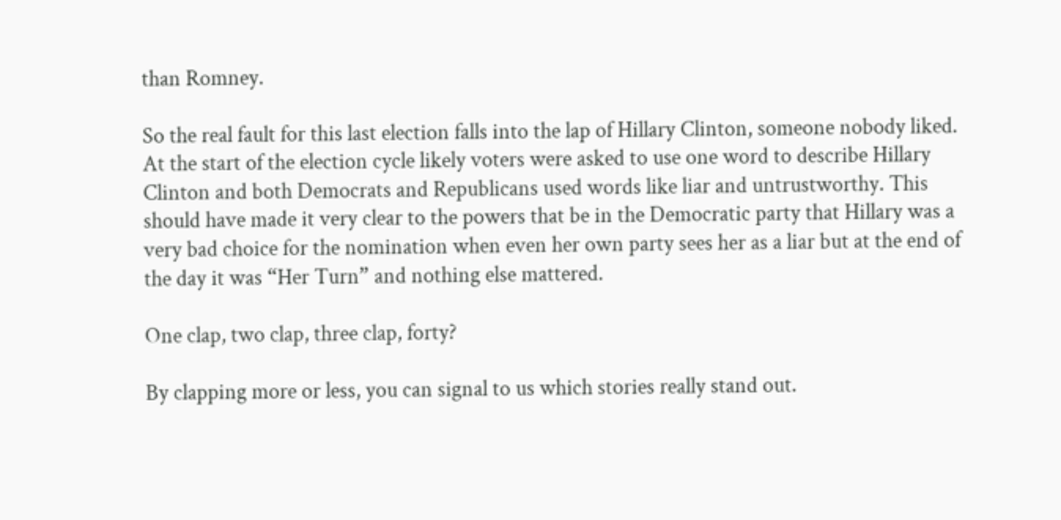than Romney.

So the real fault for this last election falls into the lap of Hillary Clinton, someone nobody liked. At the start of the election cycle likely voters were asked to use one word to describe Hillary Clinton and both Democrats and Republicans used words like liar and untrustworthy. This should have made it very clear to the powers that be in the Democratic party that Hillary was a very bad choice for the nomination when even her own party sees her as a liar but at the end of the day it was “Her Turn” and nothing else mattered.

One clap, two clap, three clap, forty?

By clapping more or less, you can signal to us which stories really stand out.